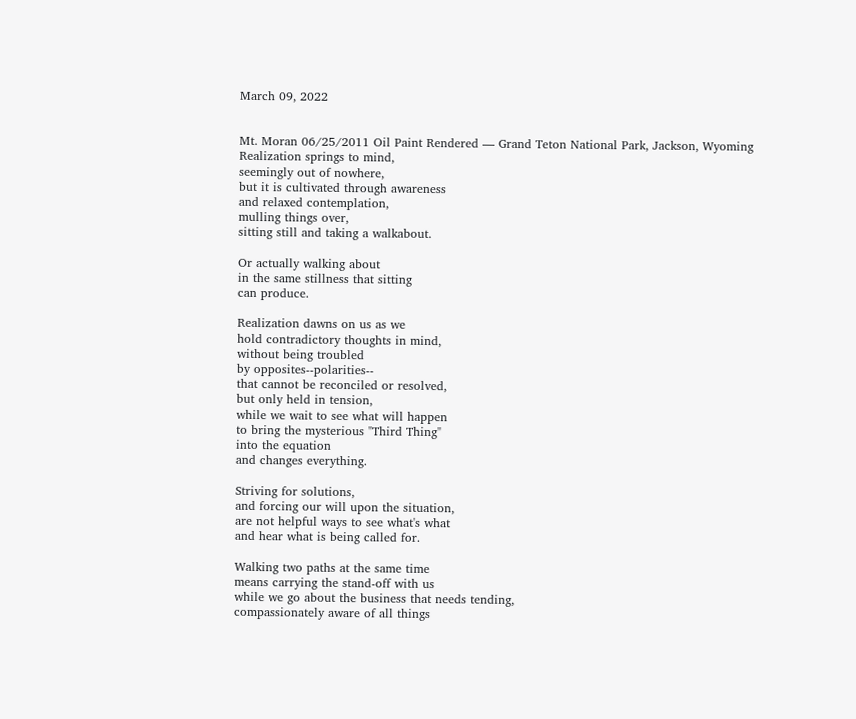March 09, 2022


Mt. Moran 06/25/2011 Oil Paint Rendered — Grand Teton National Park, Jackson, Wyoming
Realization springs to mind,
seemingly out of nowhere,
but it is cultivated through awareness
and relaxed contemplation,
mulling things over,
sitting still and taking a walkabout.

Or actually walking about
in the same stillness that sitting
can produce.

Realization dawns on us as we
hold contradictory thoughts in mind,
without being troubled
by opposites--polarities--
that cannot be reconciled or resolved,
but only held in tension,
while we wait to see what will happen
to bring the mysterious "Third Thing"
into the equation
and changes everything.

Striving for solutions,
and forcing our will upon the situation,
are not helpful ways to see what's what
and hear what is being called for.

Walking two paths at the same time
means carrying the stand-off with us
while we go about the business that needs tending,
compassionately aware of all things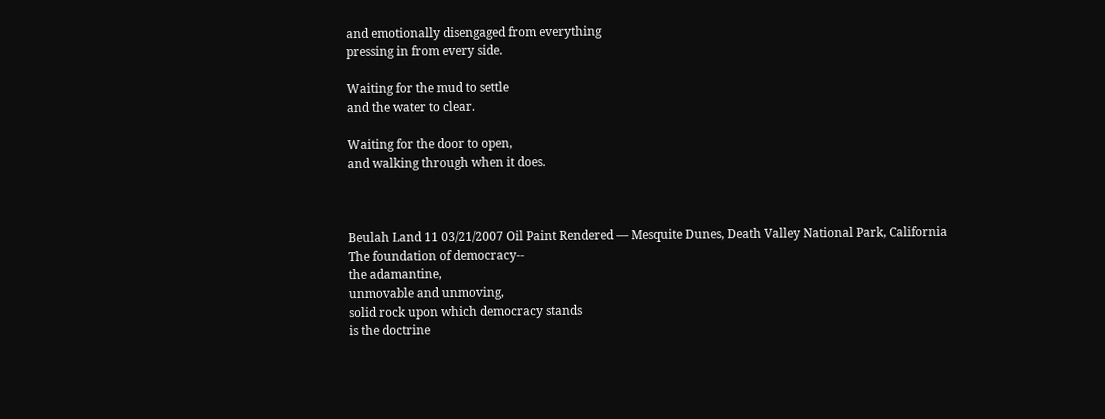and emotionally disengaged from everything
pressing in from every side.

Waiting for the mud to settle
and the water to clear.

Waiting for the door to open,
and walking through when it does.



Beulah Land 11 03/21/2007 Oil Paint Rendered — Mesquite Dunes, Death Valley National Park, California
The foundation of democracy--
the adamantine,
unmovable and unmoving,
solid rock upon which democracy stands
is the doctrine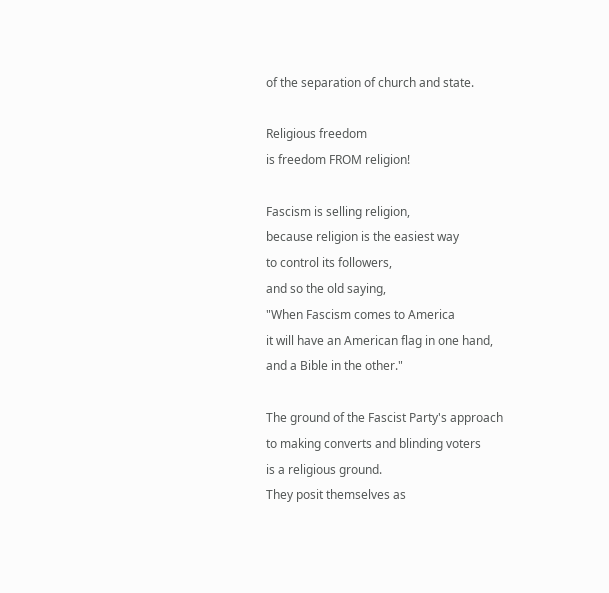of the separation of church and state.

Religious freedom
is freedom FROM religion!

Fascism is selling religion,
because religion is the easiest way
to control its followers,
and so the old saying,
"When Fascism comes to America
it will have an American flag in one hand,
and a Bible in the other."

The ground of the Fascist Party's approach
to making converts and blinding voters
is a religious ground.
They posit themselves as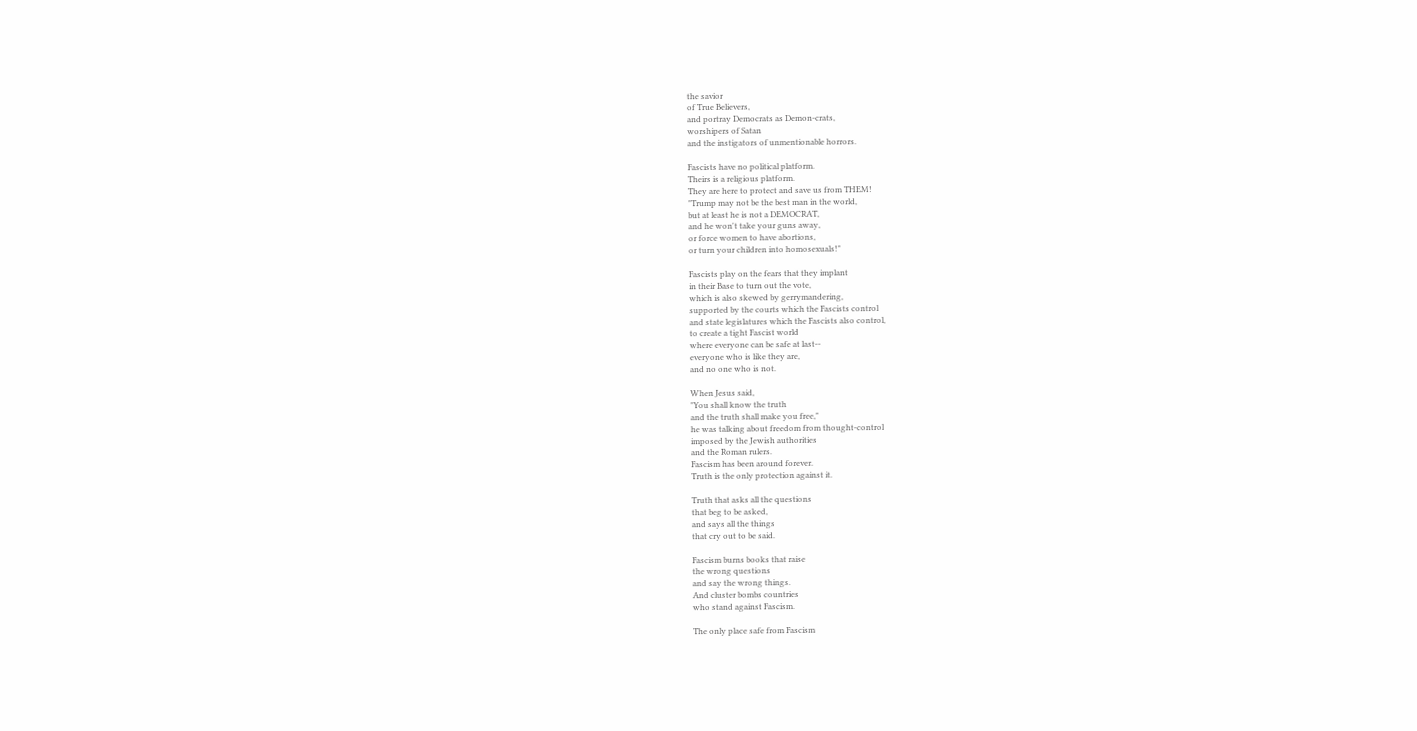the savior
of True Believers,
and portray Democrats as Demon-crats,
worshipers of Satan
and the instigators of unmentionable horrors.

Fascists have no political platform.
Theirs is a religious platform.
They are here to protect and save us from THEM!
"Trump may not be the best man in the world,
but at least he is not a DEMOCRAT,
and he won't take your guns away,
or force women to have abortions,
or turn your children into homosexuals!"

Fascists play on the fears that they implant
in their Base to turn out the vote,
which is also skewed by gerrymandering,
supported by the courts which the Fascists control
and state legislatures which the Fascists also control,
to create a tight Fascist world
where everyone can be safe at last--
everyone who is like they are,
and no one who is not.

When Jesus said,
"You shall know the truth
and the truth shall make you free,"
he was talking about freedom from thought-control
imposed by the Jewish authorities
and the Roman rulers.
Fascism has been around forever.
Truth is the only protection against it.

Truth that asks all the questions
that beg to be asked,
and says all the things
that cry out to be said.

Fascism burns books that raise
the wrong questions
and say the wrong things.
And cluster bombs countries
who stand against Fascism.

The only place safe from Fascism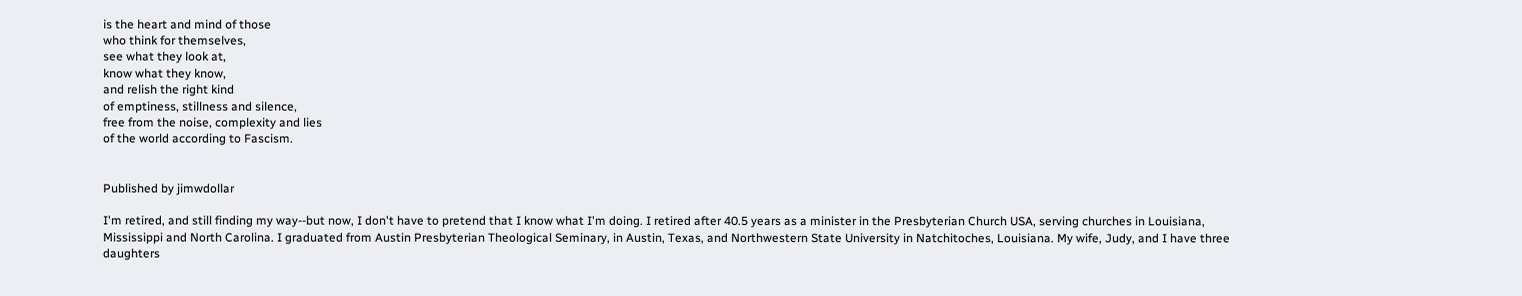is the heart and mind of those
who think for themselves,
see what they look at,
know what they know,
and relish the right kind
of emptiness, stillness and silence,
free from the noise, complexity and lies
of the world according to Fascism.


Published by jimwdollar

I'm retired, and still finding my way--but now, I don't have to pretend that I know what I'm doing. I retired after 40.5 years as a minister in the Presbyterian Church USA, serving churches in Louisiana, Mississippi and North Carolina. I graduated from Austin Presbyterian Theological Seminary, in Austin, Texas, and Northwestern State University in Natchitoches, Louisiana. My wife, Judy, and I have three daughters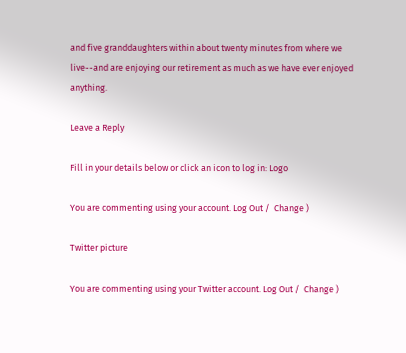and five granddaughters within about twenty minutes from where we live--and are enjoying our retirement as much as we have ever enjoyed anything.

Leave a Reply

Fill in your details below or click an icon to log in: Logo

You are commenting using your account. Log Out /  Change )

Twitter picture

You are commenting using your Twitter account. Log Out /  Change )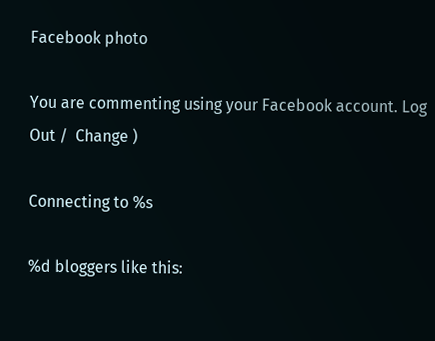Facebook photo

You are commenting using your Facebook account. Log Out /  Change )

Connecting to %s

%d bloggers like this: